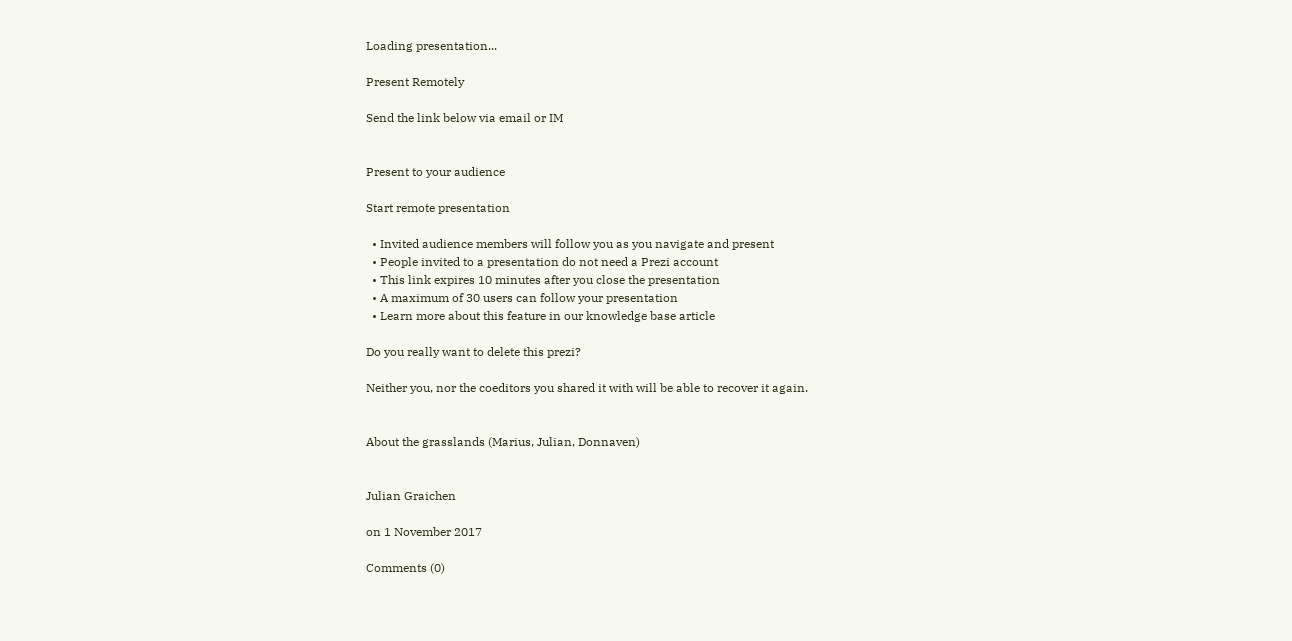Loading presentation...

Present Remotely

Send the link below via email or IM


Present to your audience

Start remote presentation

  • Invited audience members will follow you as you navigate and present
  • People invited to a presentation do not need a Prezi account
  • This link expires 10 minutes after you close the presentation
  • A maximum of 30 users can follow your presentation
  • Learn more about this feature in our knowledge base article

Do you really want to delete this prezi?

Neither you, nor the coeditors you shared it with will be able to recover it again.


About the grasslands (Marius, Julian, Donnaven)


Julian Graichen

on 1 November 2017

Comments (0)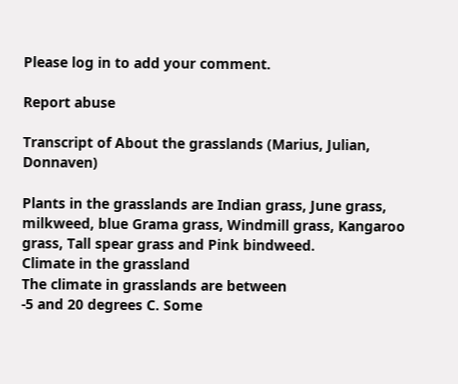Please log in to add your comment.

Report abuse

Transcript of About the grasslands (Marius, Julian, Donnaven)

Plants in the grasslands are Indian grass, June grass, milkweed, blue Grama grass, Windmill grass, Kangaroo grass, Tall spear grass and Pink bindweed.
Climate in the grassland
The climate in grasslands are between
-5 and 20 degrees C. Some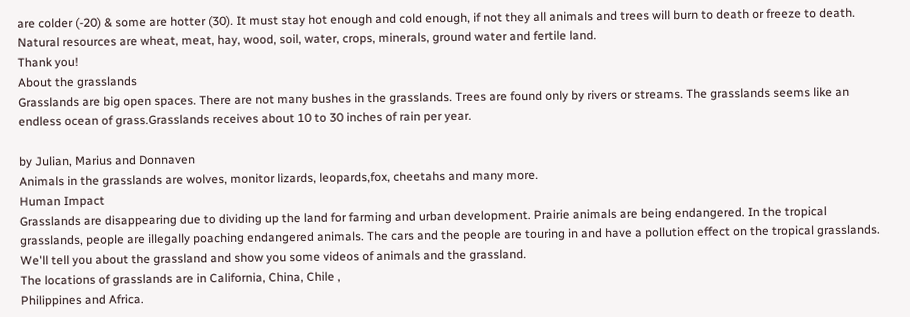are colder (-20) & some are hotter (30). It must stay hot enough and cold enough, if not they all animals and trees will burn to death or freeze to death.
Natural resources are wheat, meat, hay, wood, soil, water, crops, minerals, ground water and fertile land.
Thank you!
About the grasslands
Grasslands are big open spaces. There are not many bushes in the grasslands. Trees are found only by rivers or streams. The grasslands seems like an endless ocean of grass.Grasslands receives about 10 to 30 inches of rain per year.

by Julian, Marius and Donnaven
Animals in the grasslands are wolves, monitor lizards, leopards,fox, cheetahs and many more.
Human Impact
Grasslands are disappearing due to dividing up the land for farming and urban development. Prairie animals are being endangered. In the tropical grasslands, people are illegally poaching endangered animals. The cars and the people are touring in and have a pollution effect on the tropical grasslands.
We'll tell you about the grassland and show you some videos of animals and the grassland.
The locations of grasslands are in California, China, Chile ,
Philippines and Africa.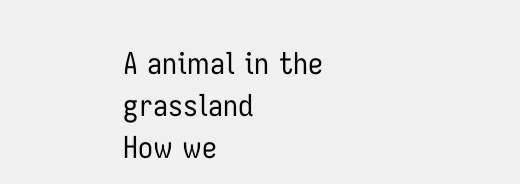A animal in the grassland
How we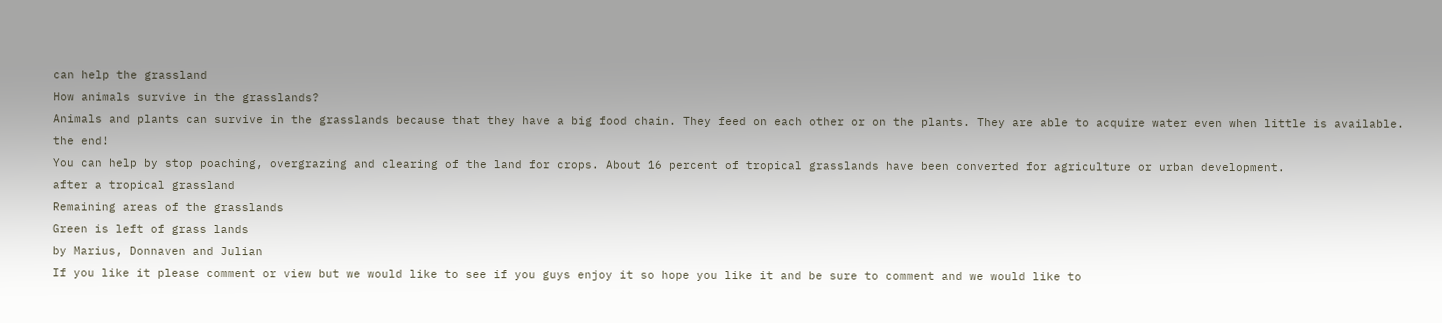can help the grassland
How animals survive in the grasslands?
Animals and plants can survive in the grasslands because that they have a big food chain. They feed on each other or on the plants. They are able to acquire water even when little is available.
the end!
You can help by stop poaching, overgrazing and clearing of the land for crops. About 16 percent of tropical grasslands have been converted for agriculture or urban development.
after a tropical grassland
Remaining areas of the grasslands
Green is left of grass lands
by Marius, Donnaven and Julian
If you like it please comment or view but we would like to see if you guys enjoy it so hope you like it and be sure to comment and we would like to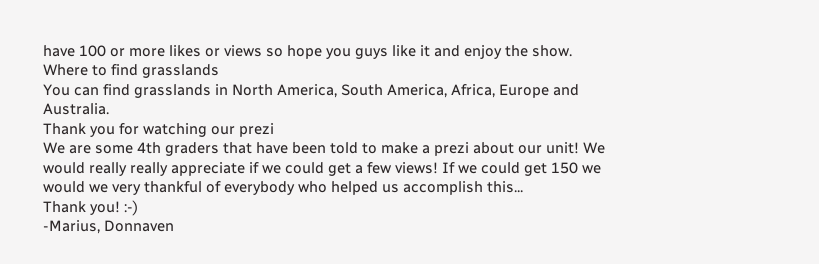have 100 or more likes or views so hope you guys like it and enjoy the show.
Where to find grasslands
You can find grasslands in North America, South America, Africa, Europe and Australia.
Thank you for watching our prezi
We are some 4th graders that have been told to make a prezi about our unit! We would really really appreciate if we could get a few views! If we could get 150 we would we very thankful of everybody who helped us accomplish this...
Thank you! :-)
-Marius, Donnaven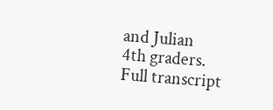and Julian
4th graders.
Full transcript